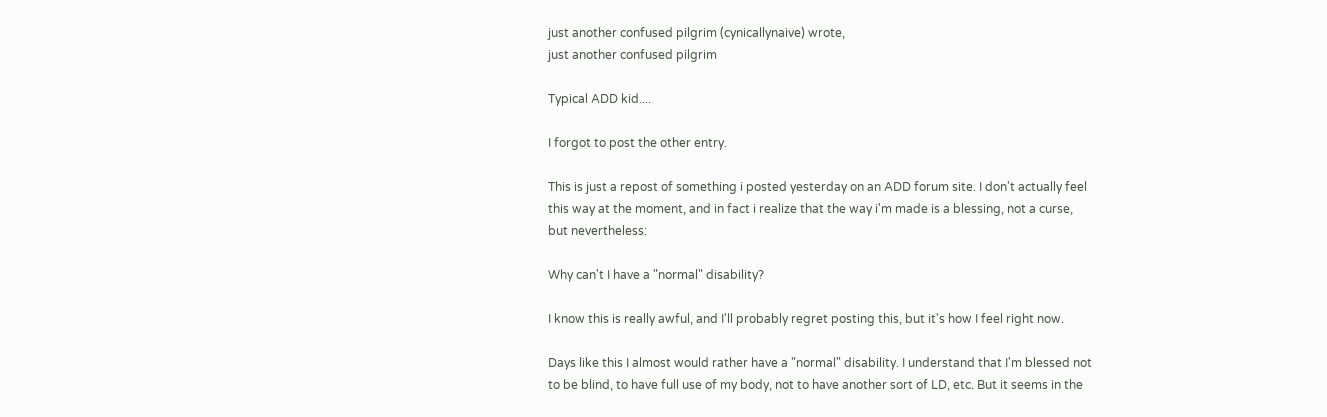just another confused pilgrim (cynicallynaive) wrote,
just another confused pilgrim

Typical ADD kid....

I forgot to post the other entry.

This is just a repost of something i posted yesterday on an ADD forum site. I don't actually feel this way at the moment, and in fact i realize that the way i'm made is a blessing, not a curse, but nevertheless:

Why can't I have a "normal" disability?

I know this is really awful, and I'll probably regret posting this, but it's how I feel right now.

Days like this I almost would rather have a "normal" disability. I understand that I'm blessed not to be blind, to have full use of my body, not to have another sort of LD, etc. But it seems in the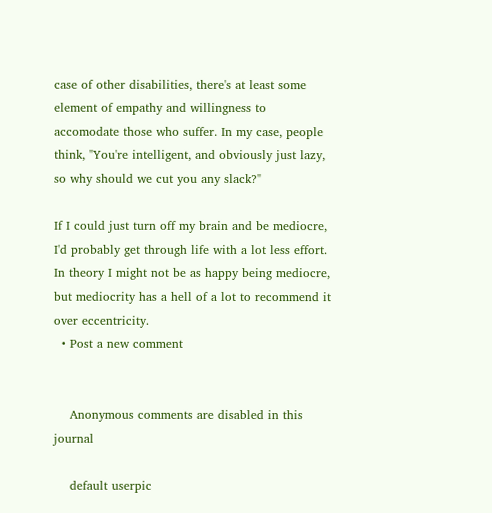case of other disabilities, there's at least some element of empathy and willingness to accomodate those who suffer. In my case, people think, "You're intelligent, and obviously just lazy, so why should we cut you any slack?"

If I could just turn off my brain and be mediocre, I'd probably get through life with a lot less effort. In theory I might not be as happy being mediocre, but mediocrity has a hell of a lot to recommend it over eccentricity.
  • Post a new comment


    Anonymous comments are disabled in this journal

    default userpic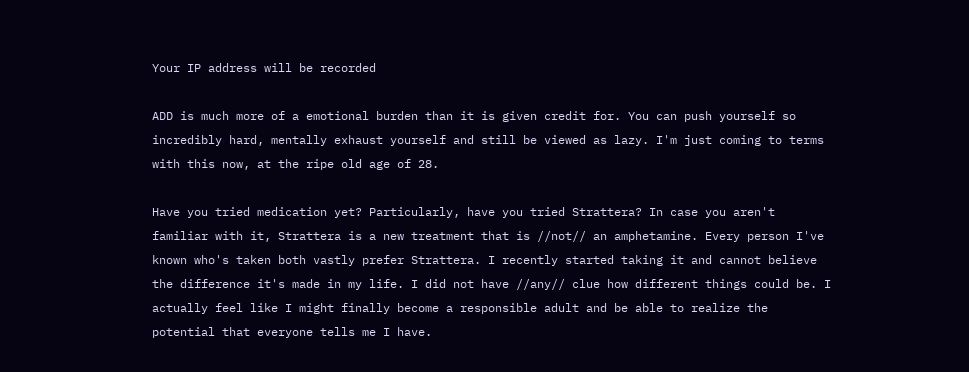Your IP address will be recorded

ADD is much more of a emotional burden than it is given credit for. You can push yourself so incredibly hard, mentally exhaust yourself and still be viewed as lazy. I'm just coming to terms with this now, at the ripe old age of 28.

Have you tried medication yet? Particularly, have you tried Strattera? In case you aren't familiar with it, Strattera is a new treatment that is //not// an amphetamine. Every person I've known who's taken both vastly prefer Strattera. I recently started taking it and cannot believe the difference it's made in my life. I did not have //any// clue how different things could be. I actually feel like I might finally become a responsible adult and be able to realize the potential that everyone tells me I have.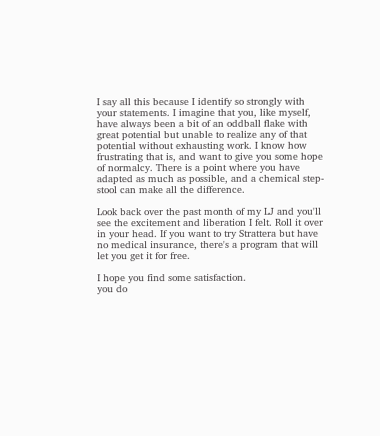I say all this because I identify so strongly with your statements. I imagine that you, like myself, have always been a bit of an oddball flake with great potential but unable to realize any of that potential without exhausting work. I know how frustrating that is, and want to give you some hope of normalcy. There is a point where you have adapted as much as possible, and a chemical step-stool can make all the difference.

Look back over the past month of my LJ and you'll see the excitement and liberation I felt. Roll it over in your head. If you want to try Strattera but have no medical insurance, there's a program that will let you get it for free.

I hope you find some satisfaction.
you do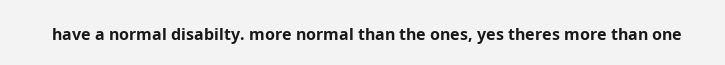have a normal disabilty. more normal than the ones, yes theres more than one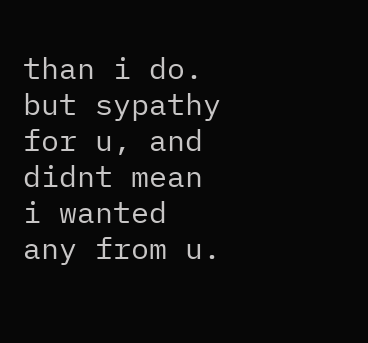than i do. but sypathy for u, and didnt mean i wanted any from u.